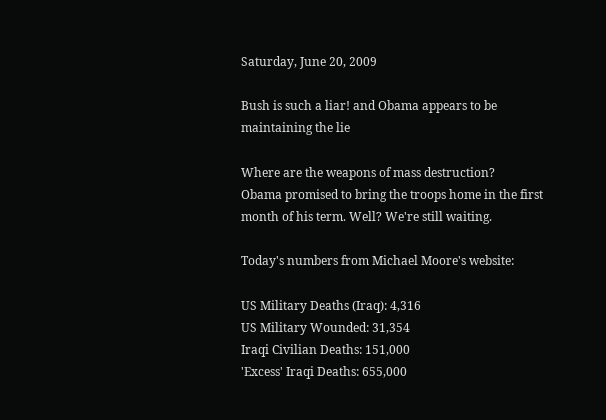Saturday, June 20, 2009

Bush is such a liar! and Obama appears to be maintaining the lie

Where are the weapons of mass destruction?
Obama promised to bring the troops home in the first month of his term. Well? We're still waiting.

Today's numbers from Michael Moore's website:

US Military Deaths (Iraq): 4,316
US Military Wounded: 31,354
Iraqi Civilian Deaths: 151,000
'Excess' Iraqi Deaths: 655,000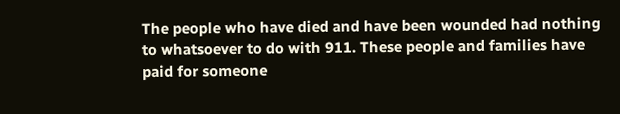The people who have died and have been wounded had nothing to whatsoever to do with 911. These people and families have paid for someone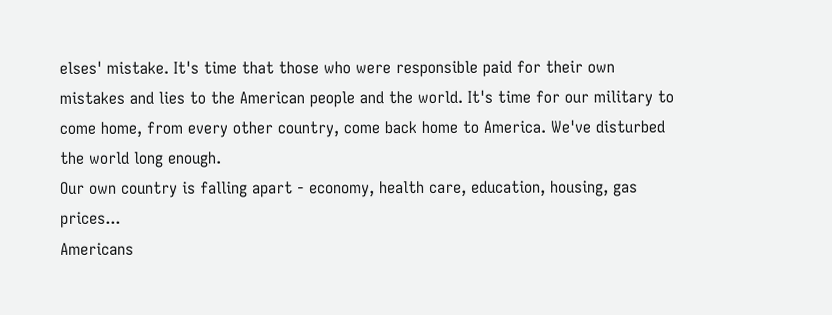elses' mistake. It's time that those who were responsible paid for their own mistakes and lies to the American people and the world. It's time for our military to come home, from every other country, come back home to America. We've disturbed the world long enough.
Our own country is falling apart - economy, health care, education, housing, gas prices...
Americans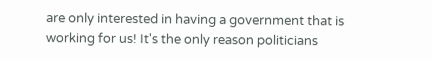are only interested in having a government that is working for us! It's the only reason politicians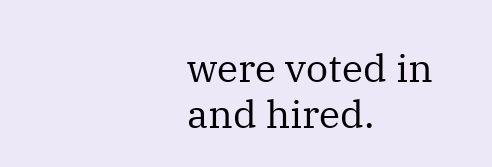were voted in and hired.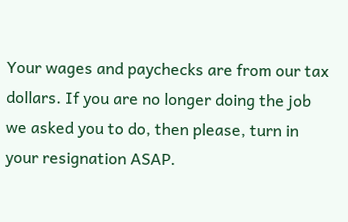Your wages and paychecks are from our tax dollars. If you are no longer doing the job we asked you to do, then please, turn in your resignation ASAP.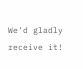We'd gladly receive it!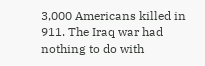3,000 Americans killed in 911. The Iraq war had nothing to do with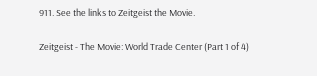911. See the links to Zeitgeist the Movie.

Zeitgeist - The Movie: World Trade Center (Part 1 of 4)